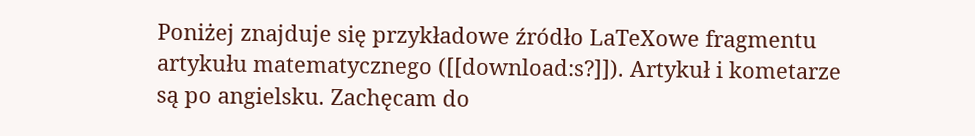Poniżej znajduje się przykładowe źródło LaTeXowe fragmentu artykułu matematycznego ([[download:s?]]). Artykuł i kometarze są po angielsku. Zachęcam do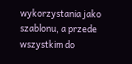wykorzystania jako szablonu, a przede wszystkim do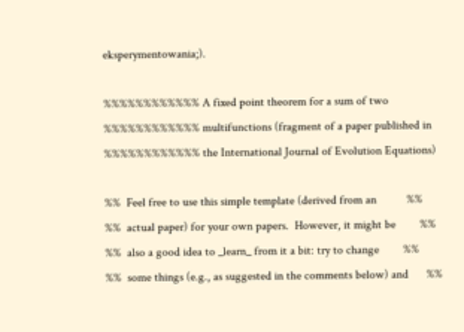eksperymentowania;).

%%%%%%%%%%%% A fixed point theorem for a sum of two
%%%%%%%%%%%% multifunctions (fragment of a paper published in
%%%%%%%%%%%% the International Journal of Evolution Equations)

%%  Feel free to use this simple template (derived from an          %%
%%  actual paper) for your own papers.  However, it might be        %%
%%  also a good idea to _learn_ from it a bit: try to change        %%
%%  some things (e.g., as suggested in the comments below) and      %%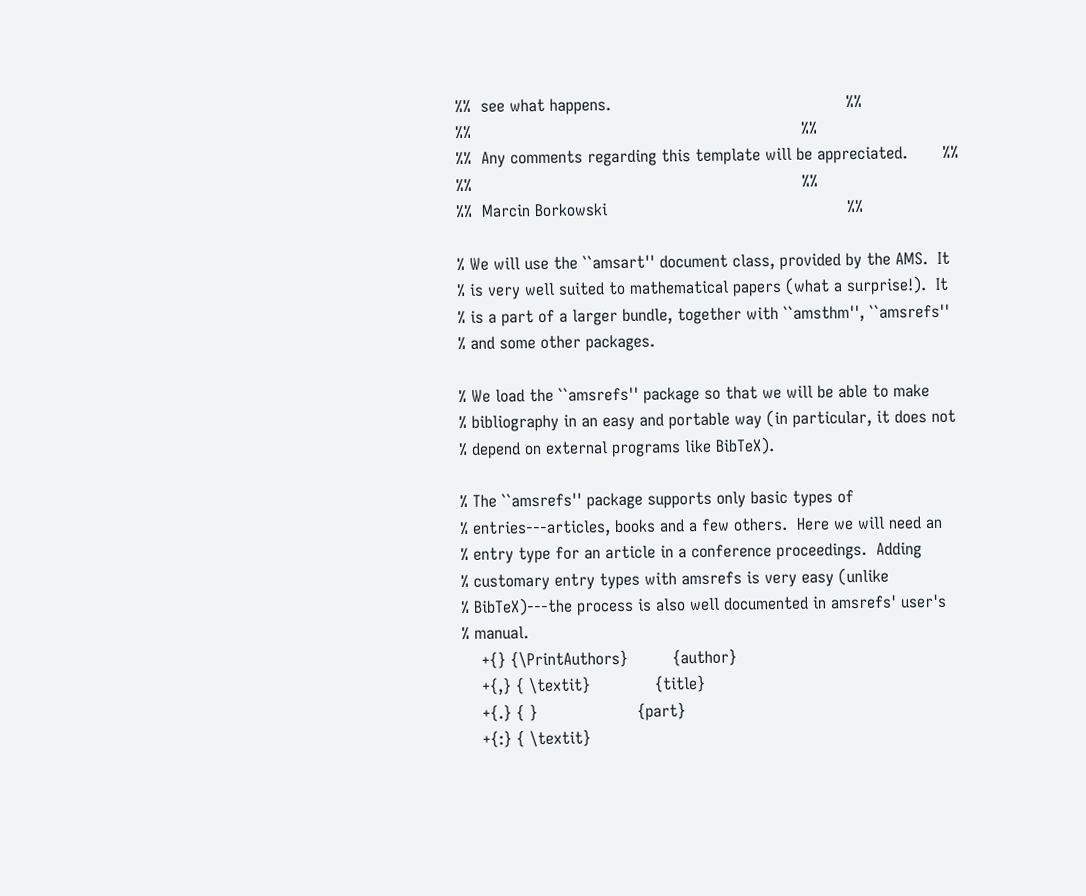%%  see what happens.                                               %%
%%                                                                  %%
%%  Any comments regarding this template will be appreciated.       %%
%%                                                                  %%
%%  Marcin Borkowski                                                %%

% We will use the ``amsart'' document class, provided by the AMS.  It
% is very well suited to mathematical papers (what a surprise!).  It
% is a part of a larger bundle, together with ``amsthm'', ``amsrefs''
% and some other packages.

% We load the ``amsrefs'' package so that we will be able to make
% bibliography in an easy and portable way (in particular, it does not
% depend on external programs like BibTeX).

% The ``amsrefs'' package supports only basic types of
% entries---articles, books and a few others.  Here we will need an
% entry type for an article in a conference proceedings.  Adding
% customary entry types with amsrefs is very easy (unlike
% BibTeX)---the process is also well documented in amsrefs' user's
% manual.
    +{} {\PrintAuthors}         {author}
    +{,} { \textit}             {title}
    +{.} { }                    {part}
    +{:} { \textit}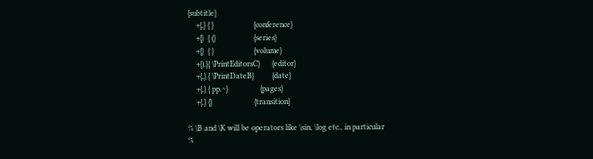{subtitle}
    +{,} { }                    {conference}
    +{}  { (}                   {series}
    +{}  { }                    {volume}
    +{).}{ \PrintEditorsC}      {editor}
    +{,} { \PrintDateB}         {date}
    +{,} { pp.~}                {pages}
    +{.} {}                     {transition}

% \B and \K will be operators like \sin, \log etc., in particular
%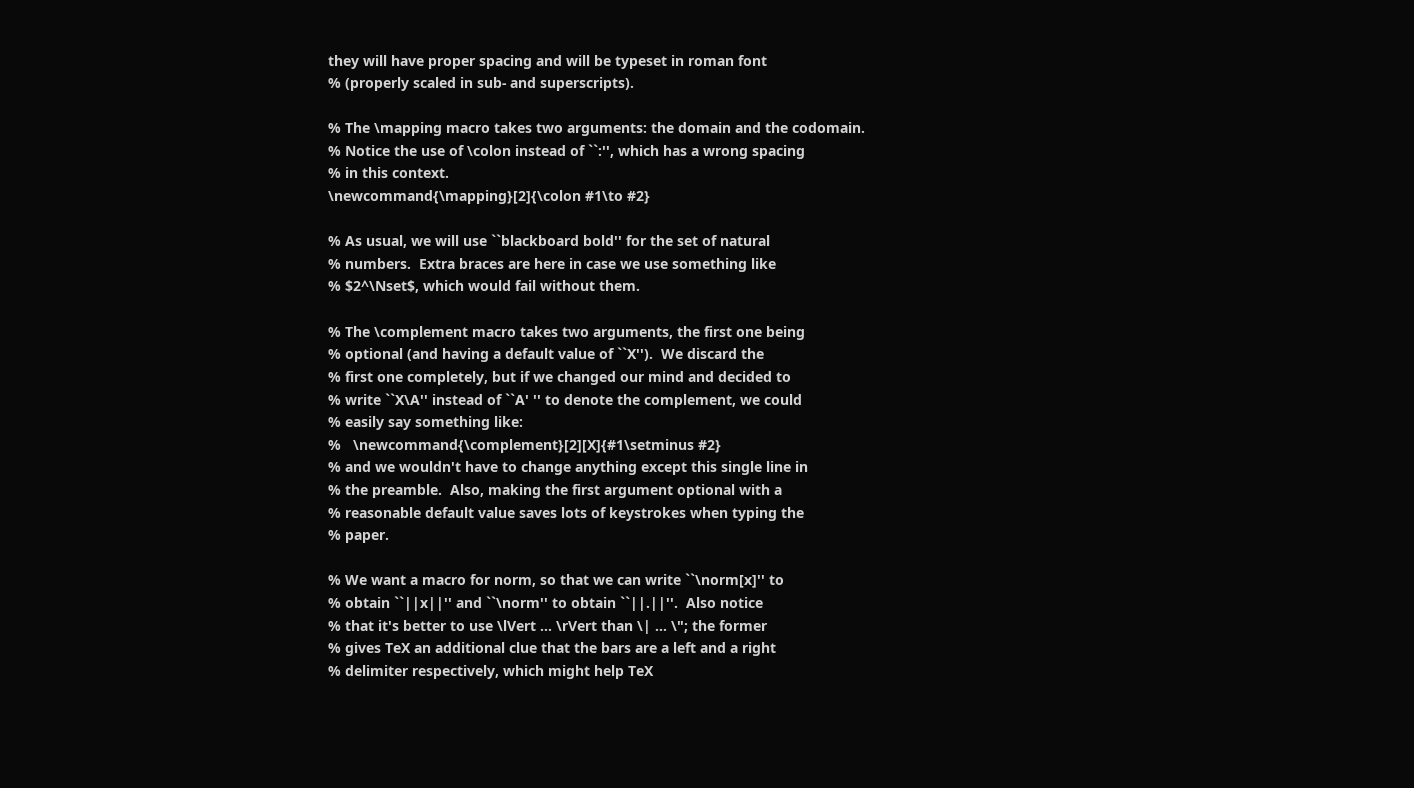they will have proper spacing and will be typeset in roman font
% (properly scaled in sub- and superscripts).

% The \mapping macro takes two arguments: the domain and the codomain.
% Notice the use of \colon instead of ``:'', which has a wrong spacing
% in this context.
\newcommand{\mapping}[2]{\colon #1\to #2}

% As usual, we will use ``blackboard bold'' for the set of natural
% numbers.  Extra braces are here in case we use something like
% $2^\Nset$, which would fail without them.

% The \complement macro takes two arguments, the first one being
% optional (and having a default value of ``X'').  We discard the
% first one completely, but if we changed our mind and decided to
% write ``X\A'' instead of ``A' '' to denote the complement, we could
% easily say something like:
%   \newcommand{\complement}[2][X]{#1\setminus #2}
% and we wouldn't have to change anything except this single line in
% the preamble.  Also, making the first argument optional with a
% reasonable default value saves lots of keystrokes when typing the
% paper.

% We want a macro for norm, so that we can write ``\norm[x]'' to
% obtain ``||x||'' and ``\norm'' to obtain ``||.||''.  Also notice
% that it's better to use \lVert ... \rVert than \| ... \"; the former
% gives TeX an additional clue that the bars are a left and a right
% delimiter respectively, which might help TeX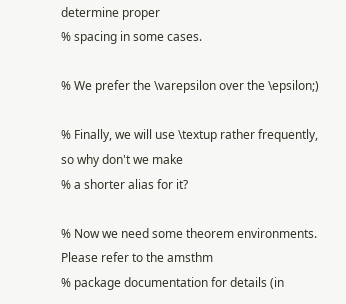determine proper
% spacing in some cases.

% We prefer the \varepsilon over the \epsilon;)

% Finally, we will use \textup rather frequently, so why don't we make
% a shorter alias for it?

% Now we need some theorem environments.  Please refer to the amsthm
% package documentation for details (in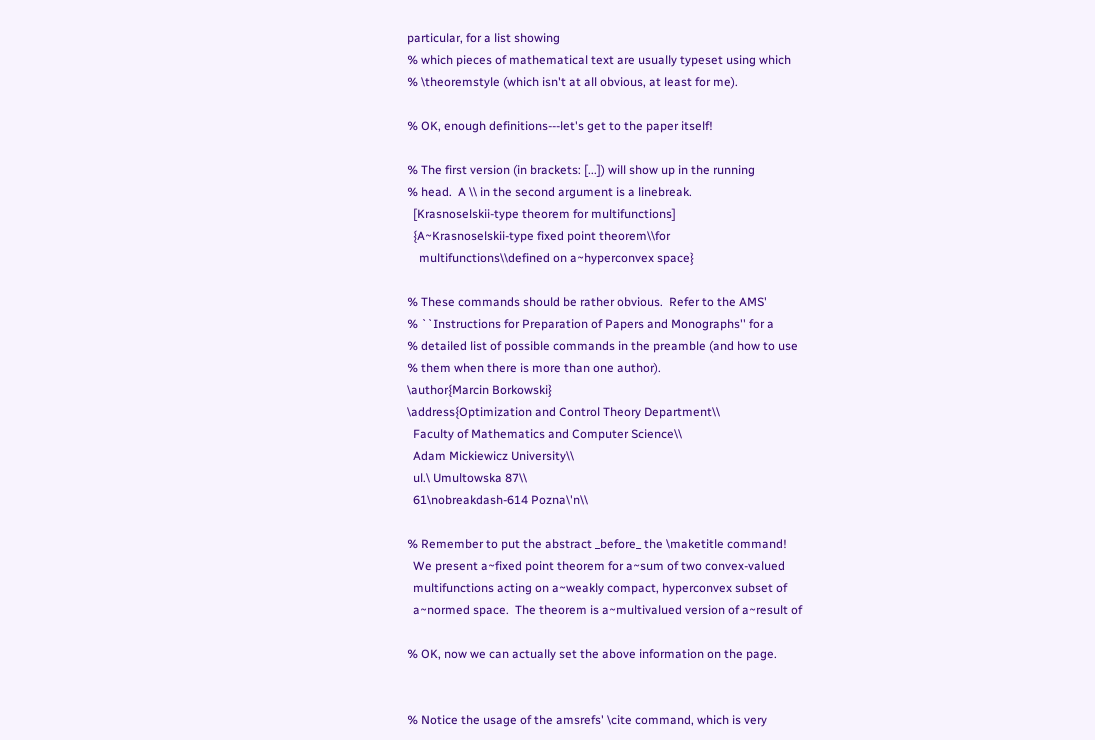particular, for a list showing
% which pieces of mathematical text are usually typeset using which
% \theoremstyle (which isn't at all obvious, at least for me).

% OK, enough definitions---let's get to the paper itself!

% The first version (in brackets: [...]) will show up in the running
% head.  A \\ in the second argument is a linebreak.
  [Krasnoselskii-type theorem for multifunctions]
  {A~Krasnoselskii-type fixed point theorem\\for
    multifunctions\\defined on a~hyperconvex space}

% These commands should be rather obvious.  Refer to the AMS'
% ``Instructions for Preparation of Papers and Monographs'' for a
% detailed list of possible commands in the preamble (and how to use
% them when there is more than one author).
\author{Marcin Borkowski}
\address{Optimization and Control Theory Department\\
  Faculty of Mathematics and Computer Science\\
  Adam Mickiewicz University\\
  ul.\ Umultowska 87\\
  61\nobreakdash-614 Pozna\'n\\

% Remember to put the abstract _before_ the \maketitle command!
  We present a~fixed point theorem for a~sum of two convex-valued
  multifunctions acting on a~weakly compact, hyperconvex subset of
  a~normed space.  The theorem is a~multivalued version of a~result of

% OK, now we can actually set the above information on the page.


% Notice the usage of the amsrefs' \cite command, which is very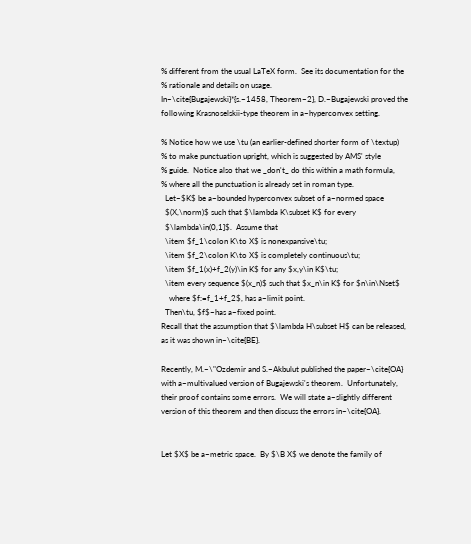% different from the usual LaTeX form.  See its documentation for the
% rationale and details on usage.
In~\cite{Bugajewski}*{s.~1458, Theorem~2}, D.~Bugajewski proved the
following Krasnoselskii-type theorem in a~hyperconvex setting.

% Notice how we use \tu (an earlier-defined shorter form of \textup)
% to make punctuation upright, which is suggested by AMS' style
% guide.  Notice also that we _don't_ do this within a math formula,
% where all the punctuation is already set in roman type.
  Let~$K$ be a~bounded hyperconvex subset of a~normed space
  $(X,\norm)$ such that $\lambda K\subset K$ for every
  $\lambda\in(0,1]$.  Assume that
  \item $f_1\colon K\to X$ is nonexpansive\tu;
  \item $f_2\colon K\to X$ is completely continuous\tu;
  \item $f_1(x)+f_2(y)\in K$ for any $x,y\in K$\tu;
  \item every sequence $(x_n)$ such that $x_n\in K$ for $n\in\Nset$
    where $f:=f_1+f_2$, has a~limit point.
  Then\tu, $f$~has a~fixed point.
Recall that the assumption that $\lambda H\subset H$ can be released,
as it was shown in~\cite{BE}.

Recently, M.~\"Ozdemir and S.~Akbulut published the paper~\cite{OA}
with a~multivalued version of Bugajewski's theorem.  Unfortunately,
their proof contains some errors.  We will state a~slightly different
version of this theorem and then discuss the errors in~\cite{OA}.


Let $X$ be a~metric space.  By $\B X$ we denote the family of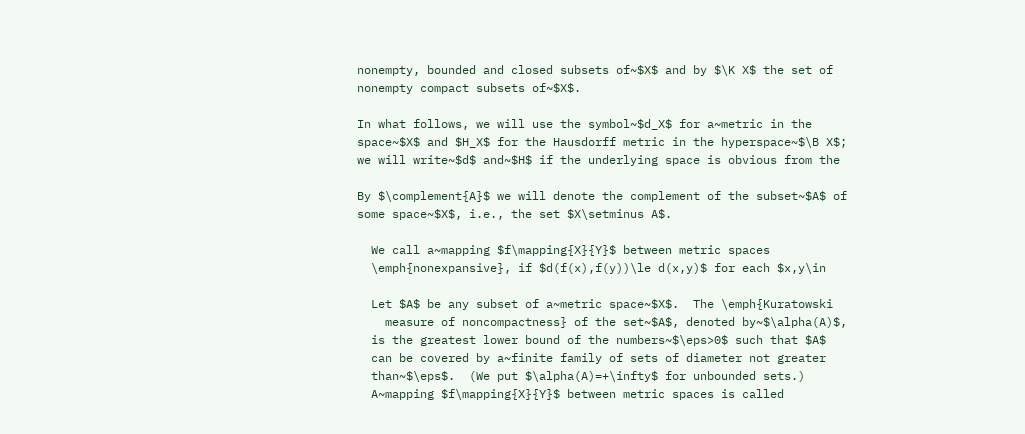nonempty, bounded and closed subsets of~$X$ and by $\K X$ the set of
nonempty compact subsets of~$X$.

In what follows, we will use the symbol~$d_X$ for a~metric in the
space~$X$ and $H_X$ for the Hausdorff metric in the hyperspace~$\B X$;
we will write~$d$ and~$H$ if the underlying space is obvious from the

By $\complement{A}$ we will denote the complement of the subset~$A$ of
some space~$X$, i.e., the set $X\setminus A$.

  We call a~mapping $f\mapping{X}{Y}$ between metric spaces
  \emph{nonexpansive}, if $d(f(x),f(y))\le d(x,y)$ for each $x,y\in

  Let $A$ be any subset of a~metric space~$X$.  The \emph{Kuratowski
    measure of noncompactness} of the set~$A$, denoted by~$\alpha(A)$,
  is the greatest lower bound of the numbers~$\eps>0$ such that $A$
  can be covered by a~finite family of sets of diameter not greater
  than~$\eps$.  (We put $\alpha(A)=+\infty$ for unbounded sets.)
  A~mapping $f\mapping{X}{Y}$ between metric spaces is called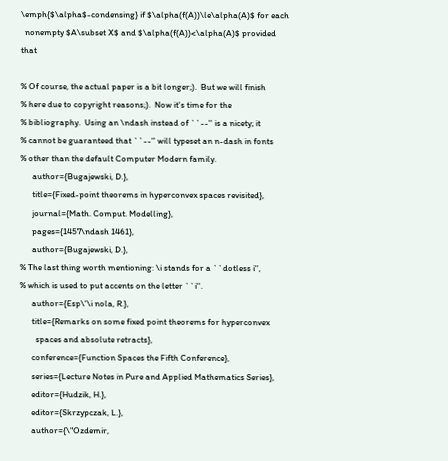\emph{$\alpha$-condensing} if $\alpha(f(A))\le\alpha(A)$ for each
  nonempty $A\subset X$ and $\alpha(f(A))<\alpha(A)$ provided that

% Of course, the actual paper is a bit longer;).  But we will finish
% here due to copyright reasons;).  Now it's time for the
% bibliography.  Using an \ndash instead of ``--'' is a nicety; it
% cannot be guaranteed that ``--'' will typeset an n-dash in fonts
% other than the default Computer Modern family.
      author={Bugajewski, D.},
      title={Fixed-point theorems in hyperconvex spaces revisited},
      journal={Math. Comput. Modelling},
      pages={1457\ndash 1461},
      author={Bugajewski, D.},
% The last thing worth mentioning: \i stands for a ``dotless i'',
% which is used to put accents on the letter ``i''.
      author={Esp\'\i nola, R.},
      title={Remarks on some fixed point theorems for hyperconvex
        spaces and absolute retracts},
      conference={Function Spaces the Fifth Conference},
      series={Lecture Notes in Pure and Applied Mathematics Series},
      editor={Hudzik, H.},
      editor={Skrzypczak, L.},
      author={\"Ozdemir,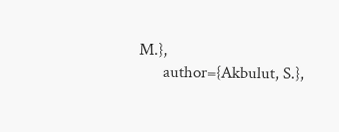M.},
      author={Akbulut, S.},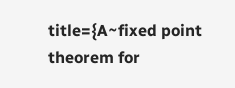title={A~fixed point theorem for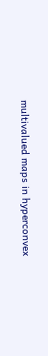multivalued maps in hyperconvex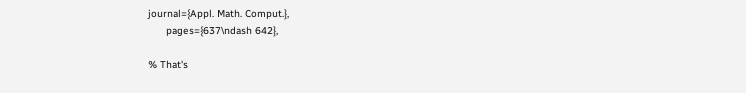journal={Appl. Math. Comput.},
      pages={637\ndash 642},

% That's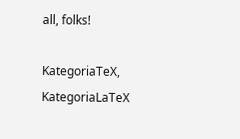all, folks!

KategoriaTeX, KategoriaLaTeX